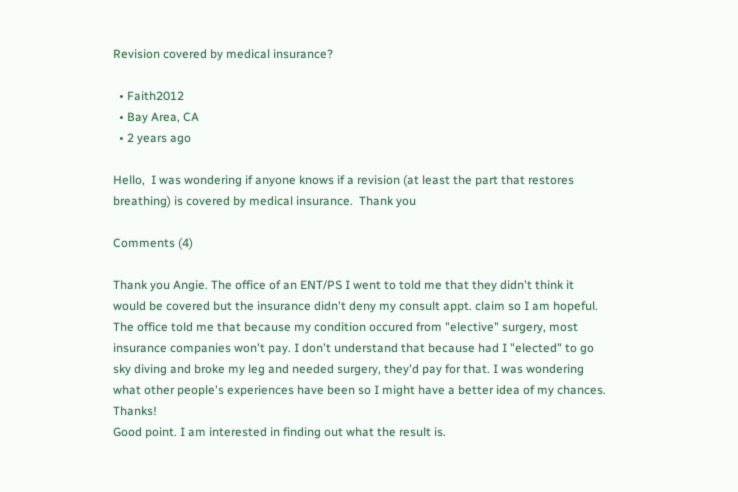Revision covered by medical insurance?

  • Faith2012
  • Bay Area, CA
  • 2 years ago

Hello,  I was wondering if anyone knows if a revision (at least the part that restores breathing) is covered by medical insurance.  Thank you

Comments (4)

Thank you Angie. The office of an ENT/PS I went to told me that they didn't think it would be covered but the insurance didn't deny my consult appt. claim so I am hopeful. The office told me that because my condition occured from "elective" surgery, most insurance companies won't pay. I don't understand that because had I "elected" to go sky diving and broke my leg and needed surgery, they'd pay for that. I was wondering what other people's experiences have been so I might have a better idea of my chances. Thanks!
Good point. I am interested in finding out what the result is.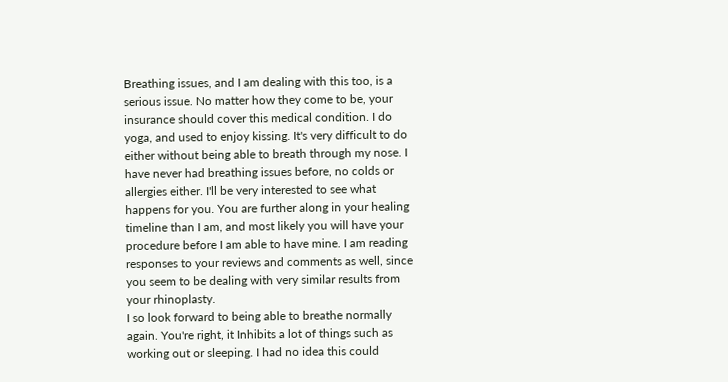Breathing issues, and I am dealing with this too, is a serious issue. No matter how they come to be, your insurance should cover this medical condition. I do yoga, and used to enjoy kissing. It's very difficult to do either without being able to breath through my nose. I have never had breathing issues before, no colds or allergies either. I'll be very interested to see what happens for you. You are further along in your healing timeline than I am, and most likely you will have your procedure before I am able to have mine. I am reading responses to your reviews and comments as well, since you seem to be dealing with very similar results from your rhinoplasty.
I so look forward to being able to breathe normally again. You're right, it Inhibits a lot of things such as working out or sleeping. I had no idea this could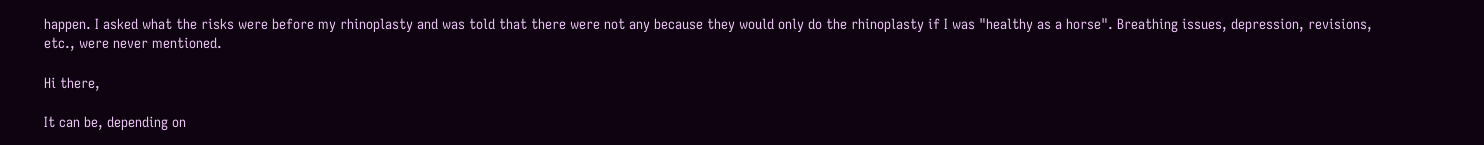happen. I asked what the risks were before my rhinoplasty and was told that there were not any because they would only do the rhinoplasty if I was "healthy as a horse". Breathing issues, depression, revisions, etc., were never mentioned.

Hi there,

It can be, depending on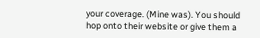your coverage. (Mine was). You should hop onto their website or give them a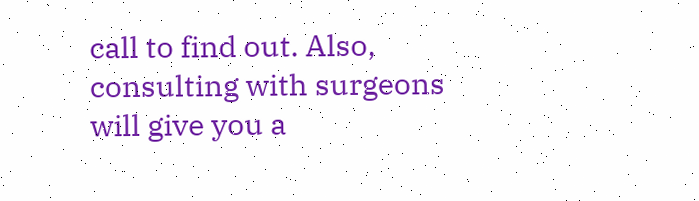call to find out. Also, consulting with surgeons will give you a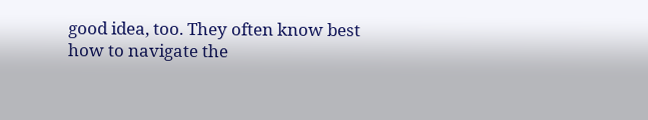good idea, too. They often know best how to navigate the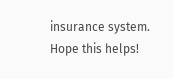insurance system. Hope this helps!